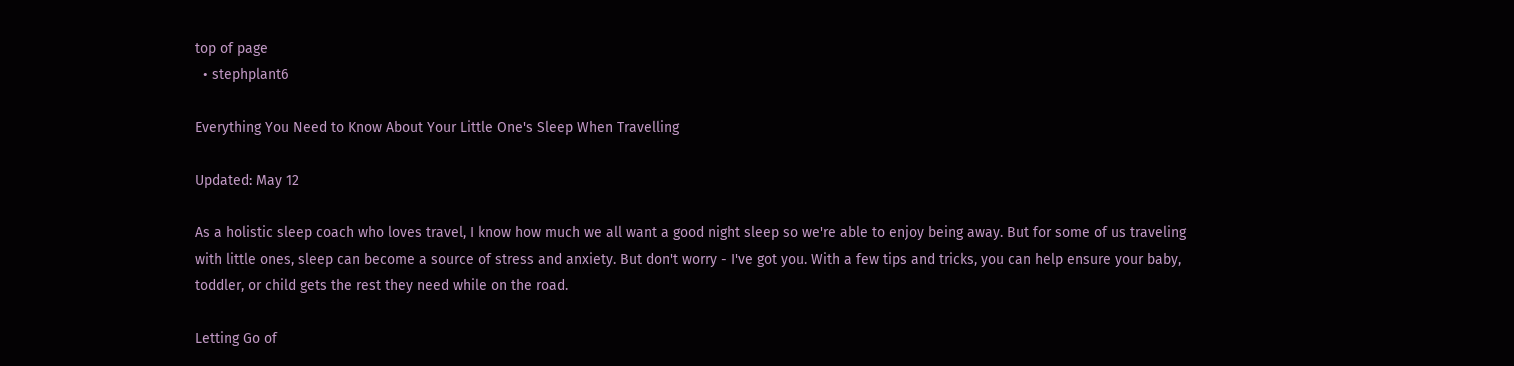top of page
  • stephplant6

Everything You Need to Know About Your Little One's Sleep When Travelling

Updated: May 12

As a holistic sleep coach who loves travel, I know how much we all want a good night sleep so we're able to enjoy being away. But for some of us traveling with little ones, sleep can become a source of stress and anxiety. But don't worry - I've got you. With a few tips and tricks, you can help ensure your baby, toddler, or child gets the rest they need while on the road.

Letting Go of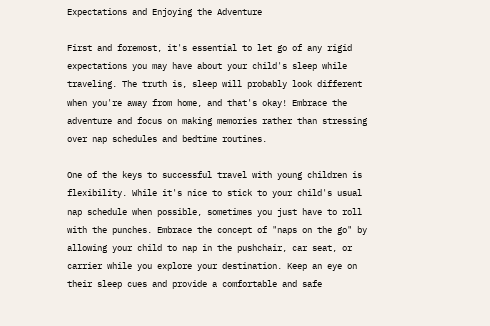Expectations and Enjoying the Adventure

First and foremost, it's essential to let go of any rigid expectations you may have about your child's sleep while traveling. The truth is, sleep will probably look different when you're away from home, and that's okay! Embrace the adventure and focus on making memories rather than stressing over nap schedules and bedtime routines.

One of the keys to successful travel with young children is flexibility. While it's nice to stick to your child's usual nap schedule when possible, sometimes you just have to roll with the punches. Embrace the concept of "naps on the go" by allowing your child to nap in the pushchair, car seat, or carrier while you explore your destination. Keep an eye on their sleep cues and provide a comfortable and safe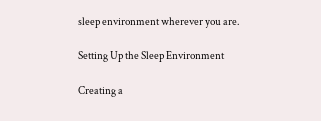sleep environment wherever you are.

Setting Up the Sleep Environment

Creating a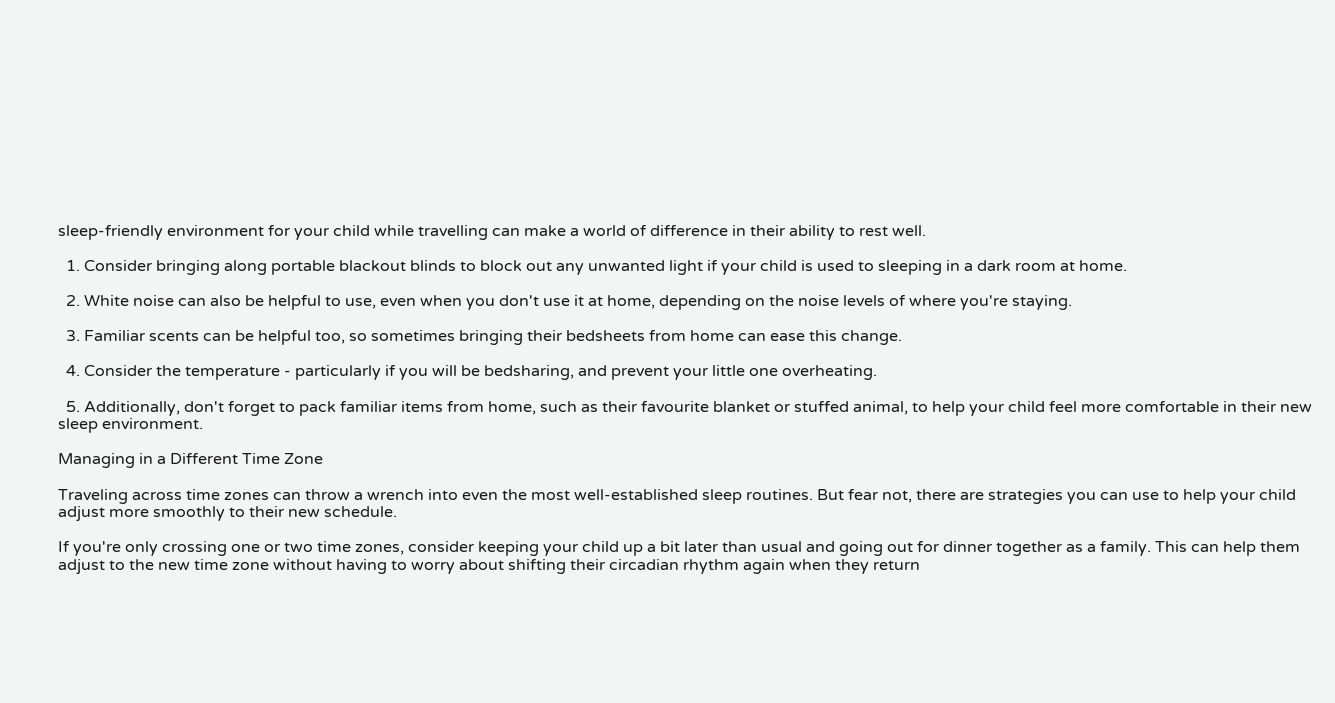sleep-friendly environment for your child while travelling can make a world of difference in their ability to rest well.

  1. Consider bringing along portable blackout blinds to block out any unwanted light if your child is used to sleeping in a dark room at home.

  2. White noise can also be helpful to use, even when you don't use it at home, depending on the noise levels of where you're staying.

  3. Familiar scents can be helpful too, so sometimes bringing their bedsheets from home can ease this change.

  4. Consider the temperature - particularly if you will be bedsharing, and prevent your little one overheating.

  5. Additionally, don't forget to pack familiar items from home, such as their favourite blanket or stuffed animal, to help your child feel more comfortable in their new sleep environment.

Managing in a Different Time Zone

Traveling across time zones can throw a wrench into even the most well-established sleep routines. But fear not, there are strategies you can use to help your child adjust more smoothly to their new schedule.

If you're only crossing one or two time zones, consider keeping your child up a bit later than usual and going out for dinner together as a family. This can help them adjust to the new time zone without having to worry about shifting their circadian rhythm again when they return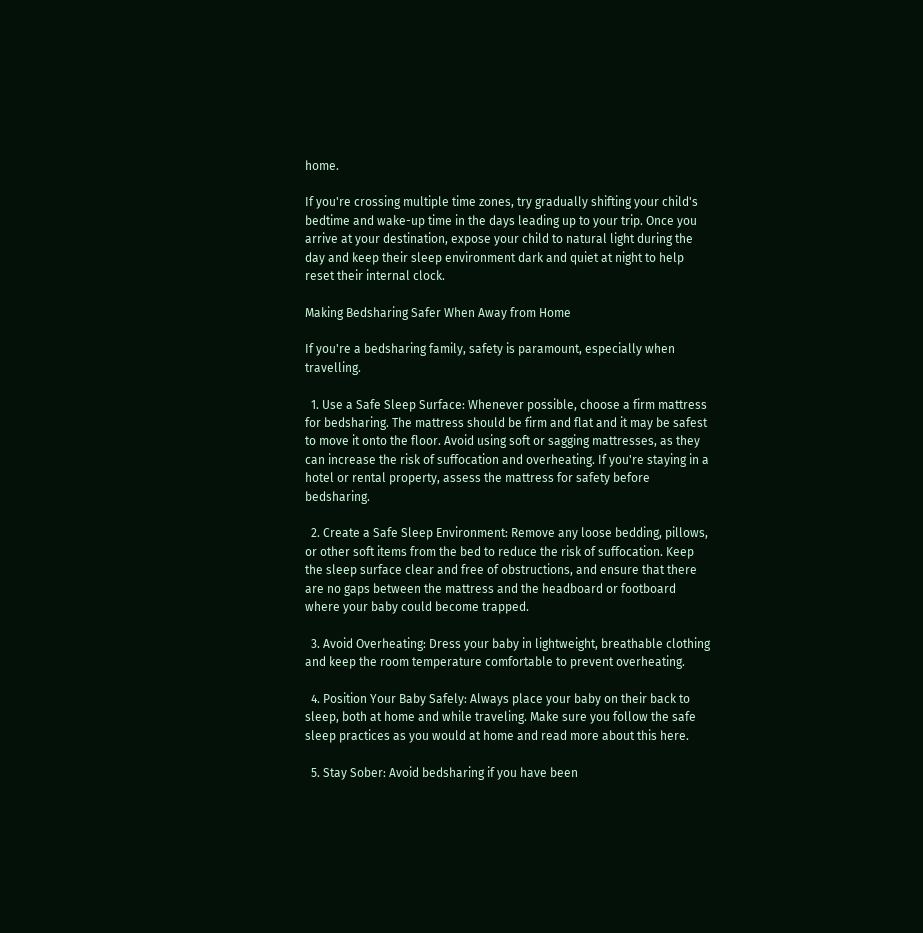home.

If you're crossing multiple time zones, try gradually shifting your child's bedtime and wake-up time in the days leading up to your trip. Once you arrive at your destination, expose your child to natural light during the day and keep their sleep environment dark and quiet at night to help reset their internal clock.

Making Bedsharing Safer When Away from Home

If you're a bedsharing family, safety is paramount, especially when travelling.

  1. Use a Safe Sleep Surface: Whenever possible, choose a firm mattress for bedsharing. The mattress should be firm and flat and it may be safest to move it onto the floor. Avoid using soft or sagging mattresses, as they can increase the risk of suffocation and overheating. If you're staying in a hotel or rental property, assess the mattress for safety before bedsharing.

  2. Create a Safe Sleep Environment: Remove any loose bedding, pillows, or other soft items from the bed to reduce the risk of suffocation. Keep the sleep surface clear and free of obstructions, and ensure that there are no gaps between the mattress and the headboard or footboard where your baby could become trapped.

  3. Avoid Overheating: Dress your baby in lightweight, breathable clothing and keep the room temperature comfortable to prevent overheating.

  4. Position Your Baby Safely: Always place your baby on their back to sleep, both at home and while traveling. Make sure you follow the safe sleep practices as you would at home and read more about this here.

  5. Stay Sober: Avoid bedsharing if you have been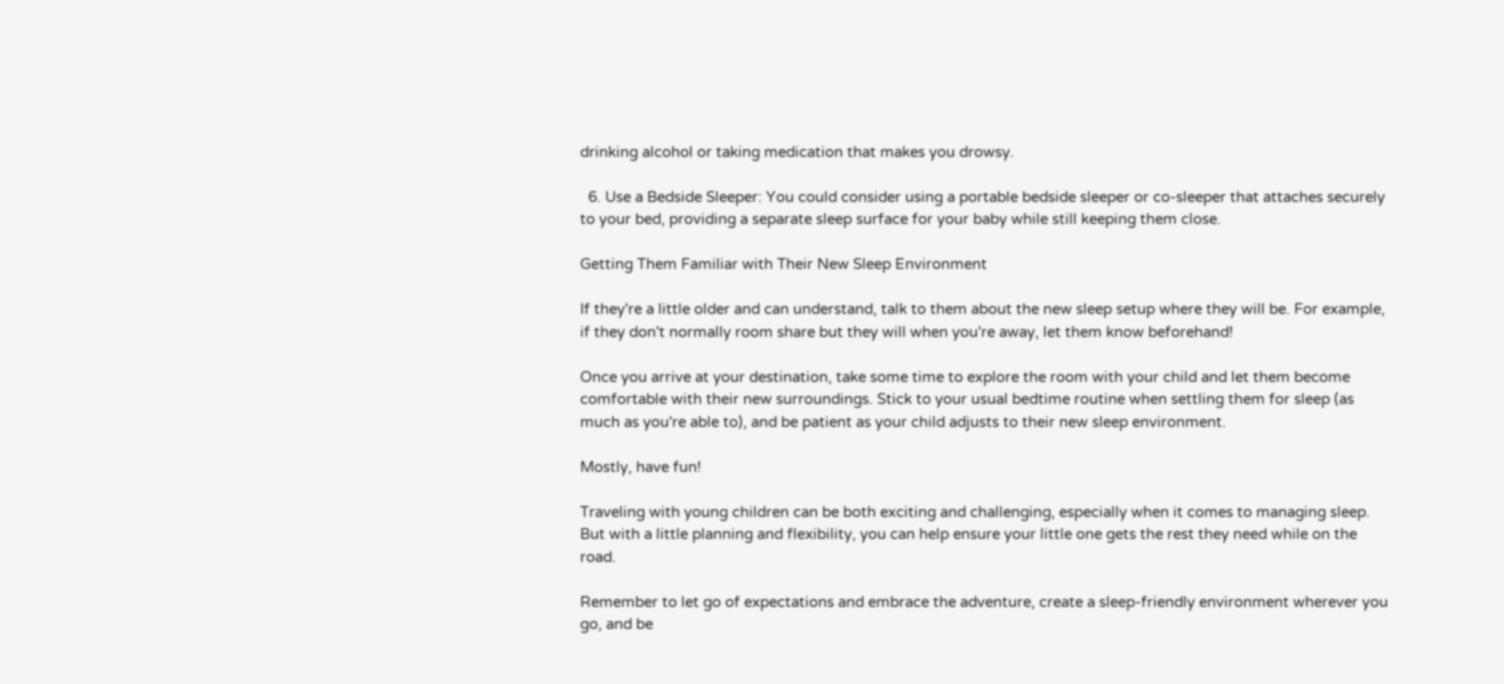drinking alcohol or taking medication that makes you drowsy.

  6. Use a Bedside Sleeper: You could consider using a portable bedside sleeper or co-sleeper that attaches securely to your bed, providing a separate sleep surface for your baby while still keeping them close.

Getting Them Familiar with Their New Sleep Environment

If they're a little older and can understand, talk to them about the new sleep setup where they will be. For example, if they don't normally room share but they will when you're away, let them know beforehand!

Once you arrive at your destination, take some time to explore the room with your child and let them become comfortable with their new surroundings. Stick to your usual bedtime routine when settling them for sleep (as much as you're able to), and be patient as your child adjusts to their new sleep environment.

Mostly, have fun!

Traveling with young children can be both exciting and challenging, especially when it comes to managing sleep. But with a little planning and flexibility, you can help ensure your little one gets the rest they need while on the road.

Remember to let go of expectations and embrace the adventure, create a sleep-friendly environment wherever you go, and be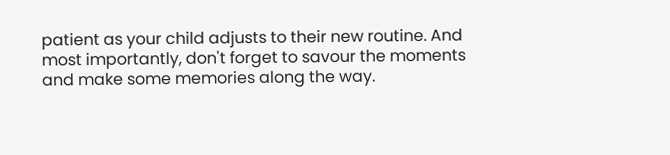patient as your child adjusts to their new routine. And most importantly, don't forget to savour the moments and make some memories along the way.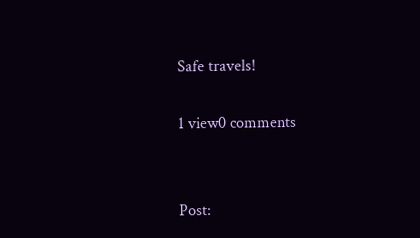Safe travels!

1 view0 comments


Post: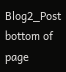Blog2_Post
bottom of page